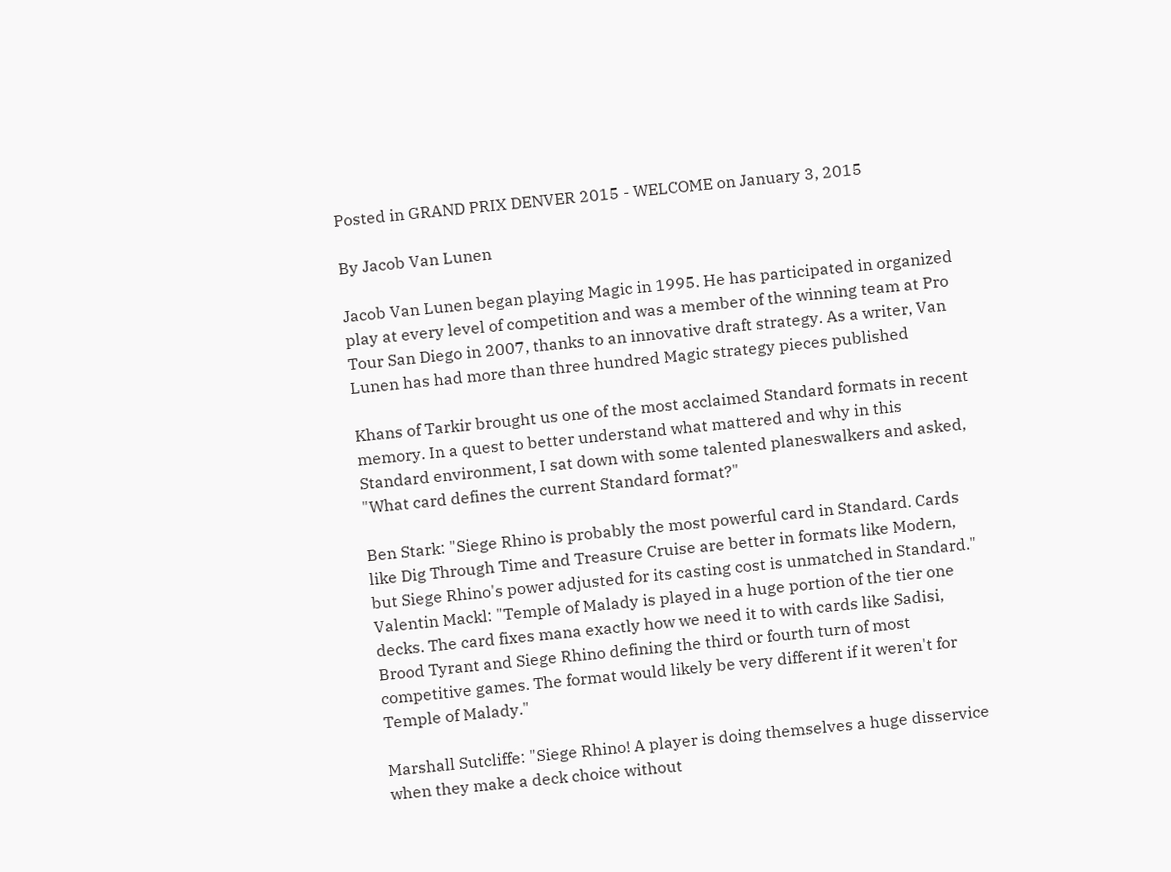Posted in GRAND PRIX DENVER 2015 - WELCOME on January 3, 2015

By Jacob Van Lunen

Jacob Van Lunen began playing Magic in 1995. He has participated in organized play at every level of competition and was a member of the winning team at Pro Tour San Diego in 2007, thanks to an innovative draft strategy. As a writer, Van Lunen has had more than three hundred Magic strategy pieces published

Khans of Tarkir brought us one of the most acclaimed Standard formats in recent memory. In a quest to better understand what mattered and why in this Standard environment, I sat down with some talented planeswalkers and asked, "What card defines the current Standard format?"

Ben Stark: "Siege Rhino is probably the most powerful card in Standard. Cards like Dig Through Time and Treasure Cruise are better in formats like Modern, but Siege Rhino's power adjusted for its casting cost is unmatched in Standard."
Valentin Mackl: "Temple of Malady is played in a huge portion of the tier one decks. The card fixes mana exactly how we need it to with cards like Sadisi, Brood Tyrant and Siege Rhino defining the third or fourth turn of most competitive games. The format would likely be very different if it weren't for Temple of Malady."

Marshall Sutcliffe: "Siege Rhino! A player is doing themselves a huge disservice when they make a deck choice without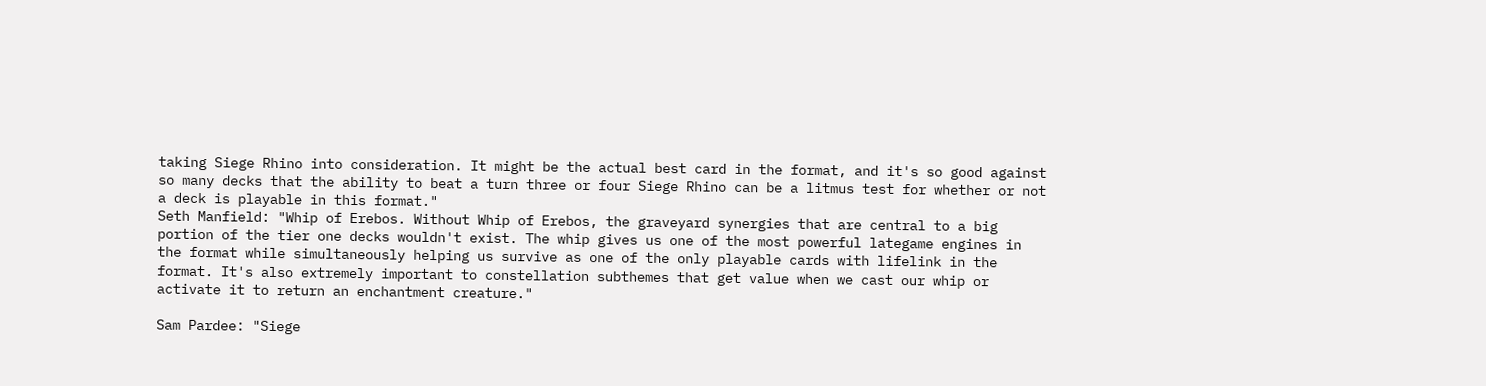taking Siege Rhino into consideration. It might be the actual best card in the format, and it's so good against so many decks that the ability to beat a turn three or four Siege Rhino can be a litmus test for whether or not a deck is playable in this format."
Seth Manfield: "Whip of Erebos. Without Whip of Erebos, the graveyard synergies that are central to a big portion of the tier one decks wouldn't exist. The whip gives us one of the most powerful lategame engines in the format while simultaneously helping us survive as one of the only playable cards with lifelink in the format. It's also extremely important to constellation subthemes that get value when we cast our whip or activate it to return an enchantment creature."

Sam Pardee: "Siege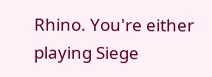Rhino. You're either playing Siege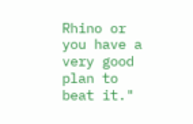Rhino or you have a very good plan to beat it."